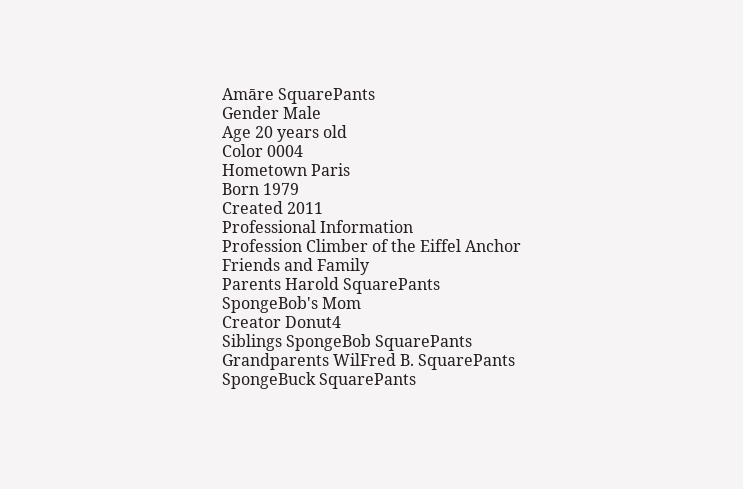Amāre SquarePants
Gender Male
Age 20 years old
Color 0004
Hometown Paris
Born 1979
Created 2011
Professional Information
Profession Climber of the Eiffel Anchor
Friends and Family
Parents Harold SquarePants
SpongeBob's Mom
Creator Donut4
Siblings SpongeBob SquarePants
Grandparents WilFred B. SquarePants
SpongeBuck SquarePants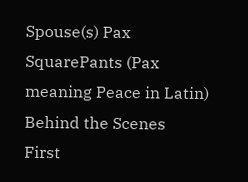Spouse(s) Pax SquarePants (Pax meaning Peace in Latin)
Behind the Scenes
First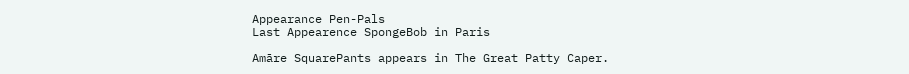Appearance Pen-Pals
Last Appearence SpongeBob in Paris

Amāre SquarePants appears in The Great Patty Caper.